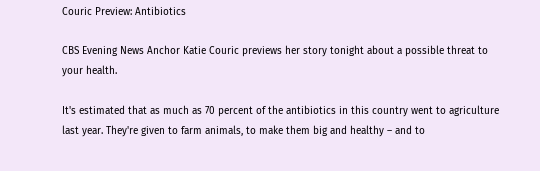Couric Preview: Antibiotics

CBS Evening News Anchor Katie Couric previews her story tonight about a possible threat to your health.

It's estimated that as much as 70 percent of the antibiotics in this country went to agriculture last year. They're given to farm animals, to make them big and healthy – and to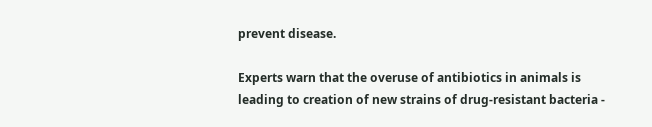prevent disease.

Experts warn that the overuse of antibiotics in animals is leading to creation of new strains of drug-resistant bacteria -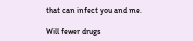that can infect you and me.

Will fewer drugs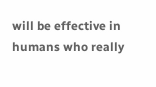will be effective in humans who really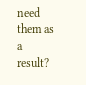need them as a result?